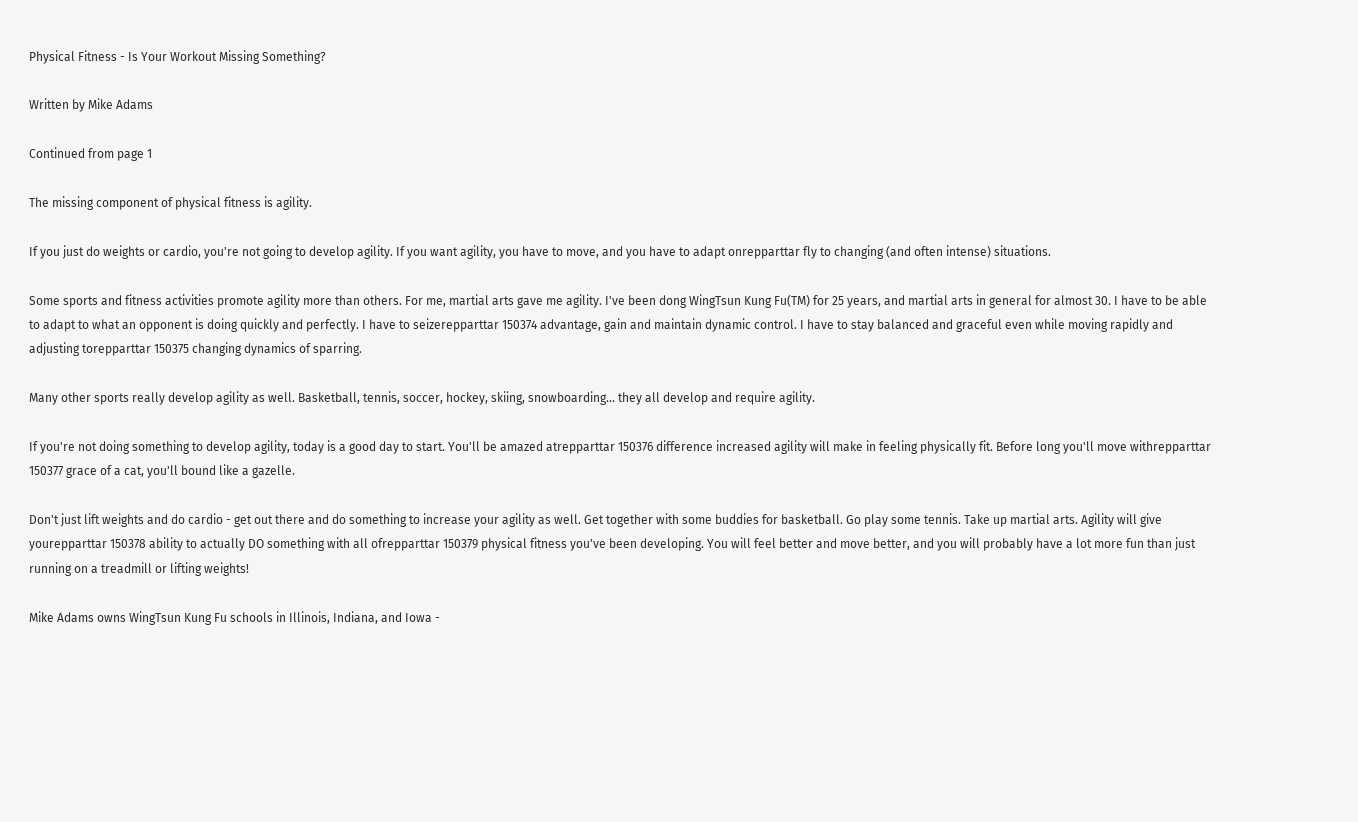Physical Fitness - Is Your Workout Missing Something?

Written by Mike Adams

Continued from page 1

The missing component of physical fitness is agility.

If you just do weights or cardio, you're not going to develop agility. If you want agility, you have to move, and you have to adapt onrepparttar fly to changing (and often intense) situations.

Some sports and fitness activities promote agility more than others. For me, martial arts gave me agility. I've been dong WingTsun Kung Fu(TM) for 25 years, and martial arts in general for almost 30. I have to be able to adapt to what an opponent is doing quickly and perfectly. I have to seizerepparttar 150374 advantage, gain and maintain dynamic control. I have to stay balanced and graceful even while moving rapidly and adjusting torepparttar 150375 changing dynamics of sparring.

Many other sports really develop agility as well. Basketball, tennis, soccer, hockey, skiing, snowboarding... they all develop and require agility.

If you're not doing something to develop agility, today is a good day to start. You'll be amazed atrepparttar 150376 difference increased agility will make in feeling physically fit. Before long you'll move withrepparttar 150377 grace of a cat, you'll bound like a gazelle.

Don't just lift weights and do cardio - get out there and do something to increase your agility as well. Get together with some buddies for basketball. Go play some tennis. Take up martial arts. Agility will give yourepparttar 150378 ability to actually DO something with all ofrepparttar 150379 physical fitness you've been developing. You will feel better and move better, and you will probably have a lot more fun than just running on a treadmill or lifting weights!

Mike Adams owns WingTsun Kung Fu schools in Illinois, Indiana, and Iowa -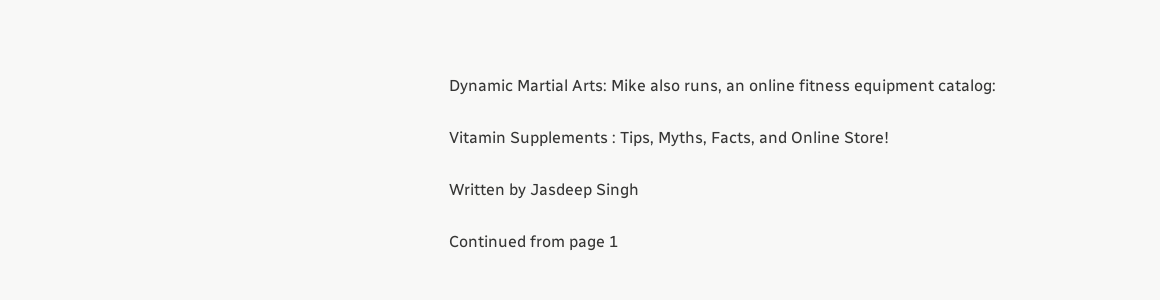Dynamic Martial Arts: Mike also runs, an online fitness equipment catalog:

Vitamin Supplements : Tips, Myths, Facts, and Online Store!

Written by Jasdeep Singh

Continued from page 1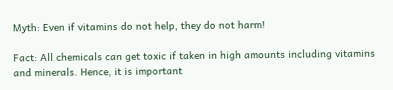Myth: Even if vitamins do not help, they do not harm!

Fact: All chemicals can get toxic if taken in high amounts including vitamins and minerals. Hence, it is important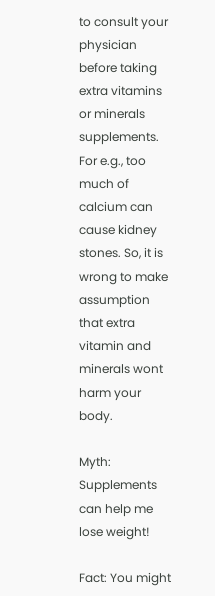to consult your physician before taking extra vitamins or minerals supplements. For e.g., too much of calcium can cause kidney stones. So, it is wrong to make assumption that extra vitamin and minerals wont harm your body.

Myth: Supplements can help me lose weight!

Fact: You might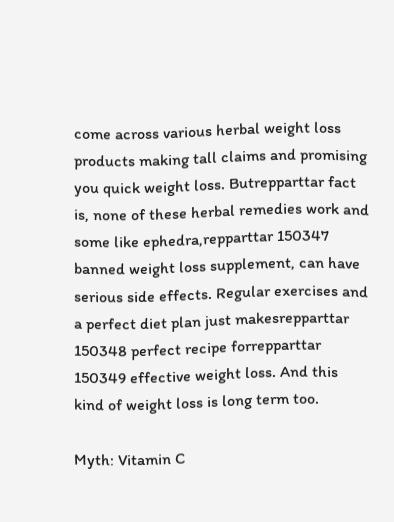come across various herbal weight loss products making tall claims and promising you quick weight loss. Butrepparttar fact is, none of these herbal remedies work and some like ephedra,repparttar 150347 banned weight loss supplement, can have serious side effects. Regular exercises and a perfect diet plan just makesrepparttar 150348 perfect recipe forrepparttar 150349 effective weight loss. And this kind of weight loss is long term too.

Myth: Vitamin C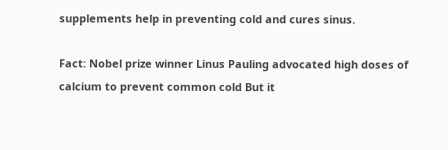supplements help in preventing cold and cures sinus.

Fact: Nobel prize winner Linus Pauling advocated high doses of calcium to prevent common cold But it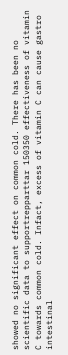showed no significant effect on common cold. There has been no scientific data to supportrepparttar 150350 effectiveness of vitamin C towards common cold. Infact, excess of vitamin C can cause gastro intestinal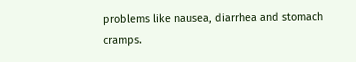problems like nausea, diarrhea and stomach cramps.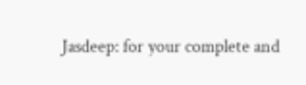Jasdeep: for your complete and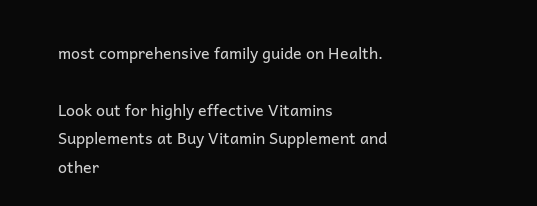most comprehensive family guide on Health.

Look out for highly effective Vitamins Supplements at Buy Vitamin Supplement and other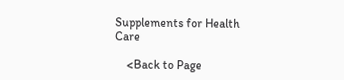Supplements for Health Care

    <Back to Page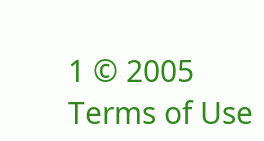1 © 2005
Terms of Use